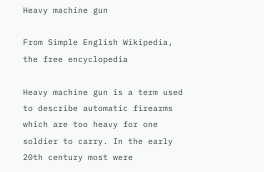Heavy machine gun

From Simple English Wikipedia, the free encyclopedia

Heavy machine gun is a term used to describe automatic firearms which are too heavy for one soldier to carry. In the early 20th century most were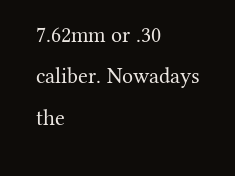7.62mm or .30 caliber. Nowadays the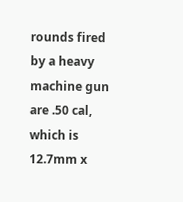rounds fired by a heavy machine gun are .50 cal, which is 12.7mm x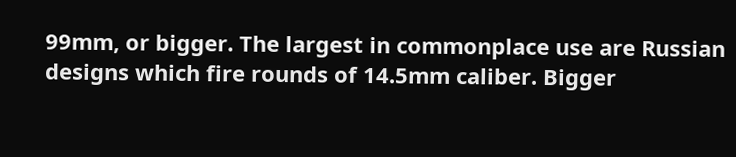99mm, or bigger. The largest in commonplace use are Russian designs which fire rounds of 14.5mm caliber. Bigger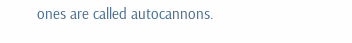ones are called autocannons.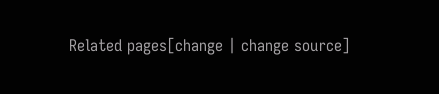Related pages[change | change source]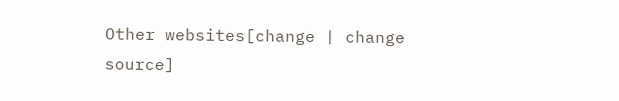Other websites[change | change source]